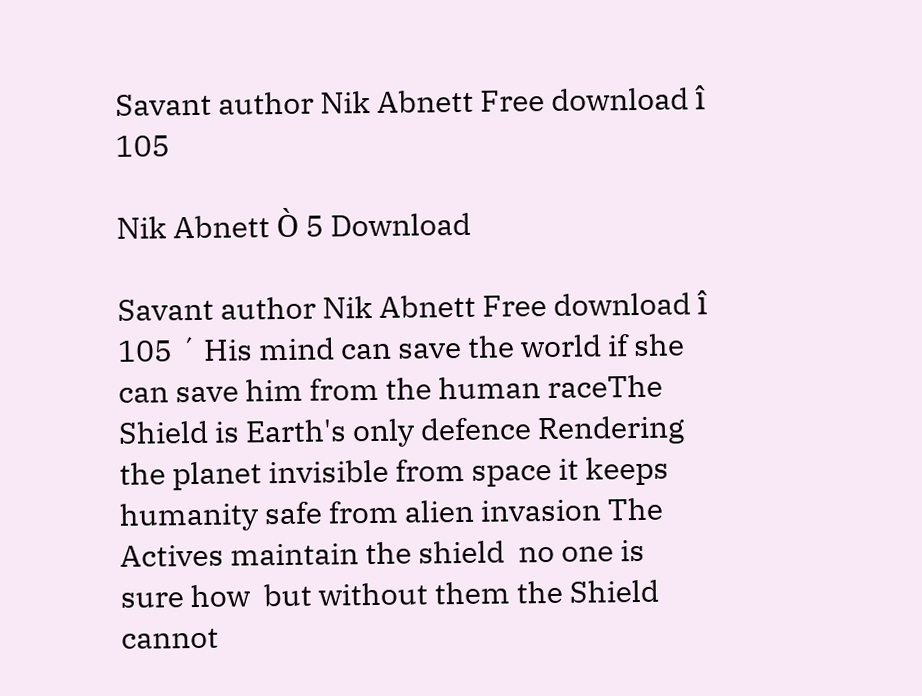Savant author Nik Abnett Free download î 105

Nik Abnett Ò 5 Download

Savant author Nik Abnett Free download î 105 ´ His mind can save the world if she can save him from the human raceThe Shield is Earth's only defence Rendering the planet invisible from space it keeps humanity safe from alien invasion The Actives maintain the shield  no one is sure how  but without them the Shield cannot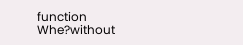function Whe?without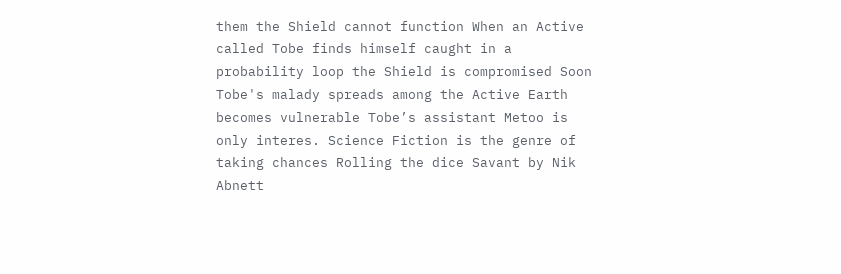them the Shield cannot function When an Active called Tobe finds himself caught in a probability loop the Shield is compromised Soon Tobe's malady spreads among the Active Earth becomes vulnerable Tobe’s assistant Metoo is only interes. Science Fiction is the genre of taking chances Rolling the dice Savant by Nik Abnett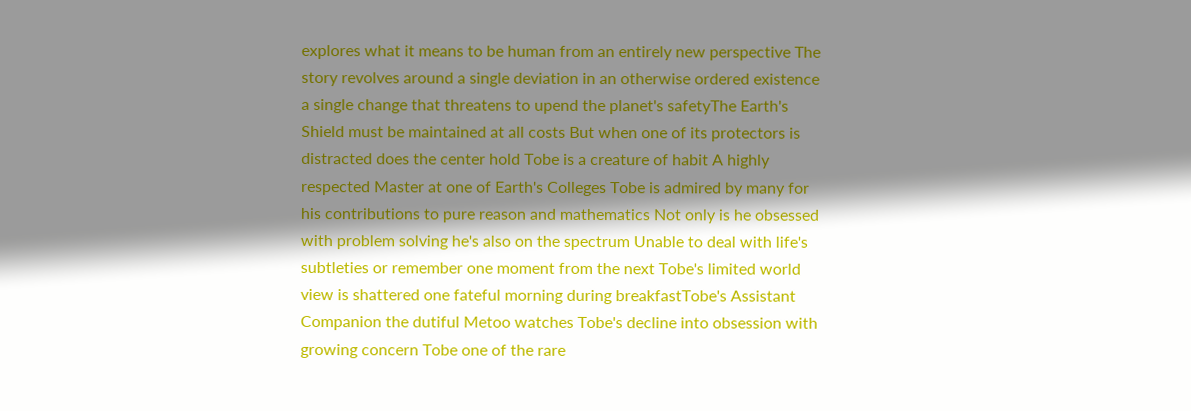explores what it means to be human from an entirely new perspective The story revolves around a single deviation in an otherwise ordered existence a single change that threatens to upend the planet's safetyThe Earth's Shield must be maintained at all costs But when one of its protectors is distracted does the center hold Tobe is a creature of habit A highly respected Master at one of Earth's Colleges Tobe is admired by many for his contributions to pure reason and mathematics Not only is he obsessed with problem solving he's also on the spectrum Unable to deal with life's subtleties or remember one moment from the next Tobe's limited world view is shattered one fateful morning during breakfastTobe's Assistant Companion the dutiful Metoo watches Tobe's decline into obsession with growing concern Tobe one of the rare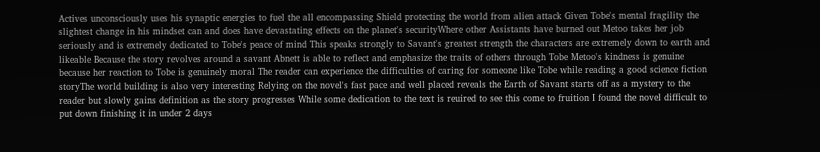Actives unconsciously uses his synaptic energies to fuel the all encompassing Shield protecting the world from alien attack Given Tobe's mental fragility the slightest change in his mindset can and does have devastating effects on the planet's securityWhere other Assistants have burned out Metoo takes her job seriously and is extremely dedicated to Tobe's peace of mind This speaks strongly to Savant's greatest strength the characters are extremely down to earth and likeable Because the story revolves around a savant Abnett is able to reflect and emphasize the traits of others through Tobe Metoo's kindness is genuine because her reaction to Tobe is genuinely moral The reader can experience the difficulties of caring for someone like Tobe while reading a good science fiction storyThe world building is also very interesting Relying on the novel's fast pace and well placed reveals the Earth of Savant starts off as a mystery to the reader but slowly gains definition as the story progresses While some dedication to the text is reuired to see this come to fruition I found the novel difficult to put down finishing it in under 2 days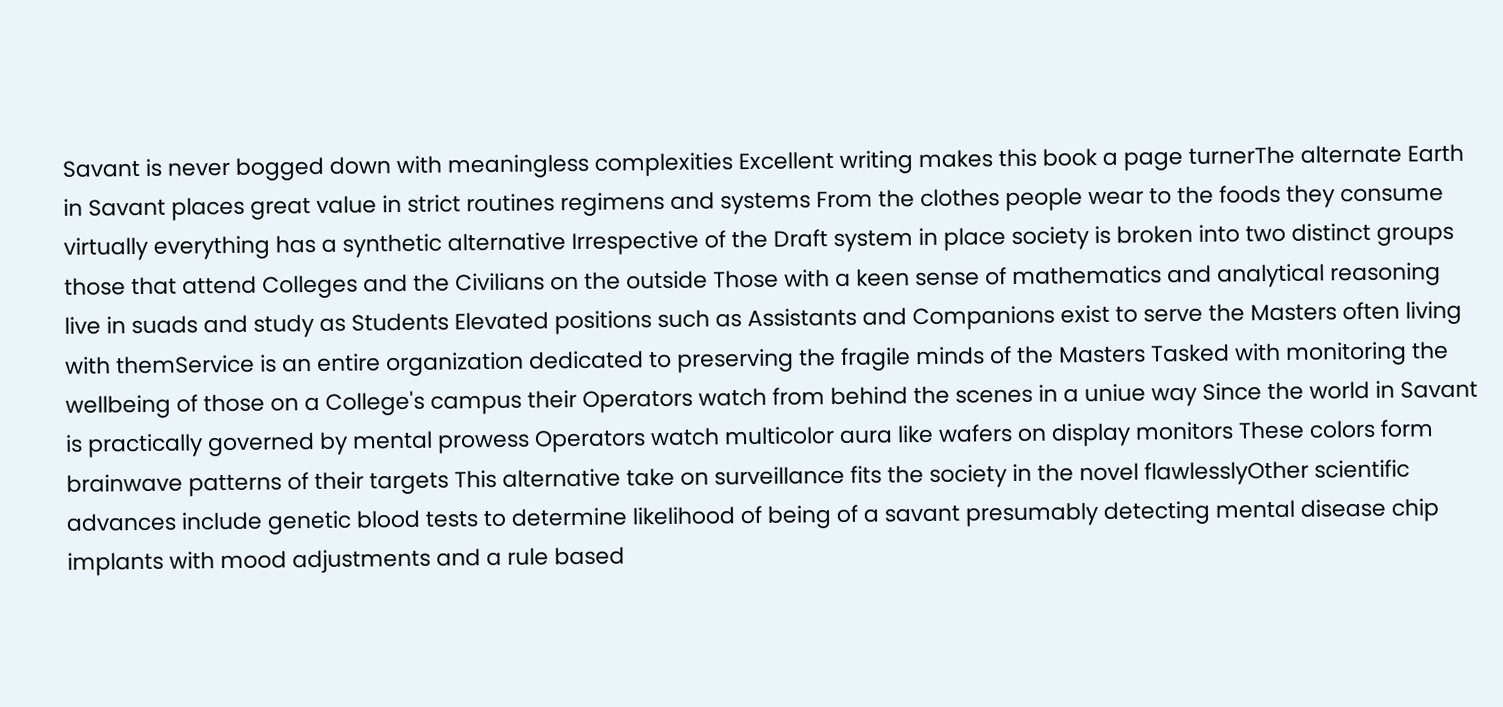Savant is never bogged down with meaningless complexities Excellent writing makes this book a page turnerThe alternate Earth in Savant places great value in strict routines regimens and systems From the clothes people wear to the foods they consume virtually everything has a synthetic alternative Irrespective of the Draft system in place society is broken into two distinct groups those that attend Colleges and the Civilians on the outside Those with a keen sense of mathematics and analytical reasoning live in suads and study as Students Elevated positions such as Assistants and Companions exist to serve the Masters often living with themService is an entire organization dedicated to preserving the fragile minds of the Masters Tasked with monitoring the wellbeing of those on a College's campus their Operators watch from behind the scenes in a uniue way Since the world in Savant is practically governed by mental prowess Operators watch multicolor aura like wafers on display monitors These colors form brainwave patterns of their targets This alternative take on surveillance fits the society in the novel flawlesslyOther scientific advances include genetic blood tests to determine likelihood of being of a savant presumably detecting mental disease chip implants with mood adjustments and a rule based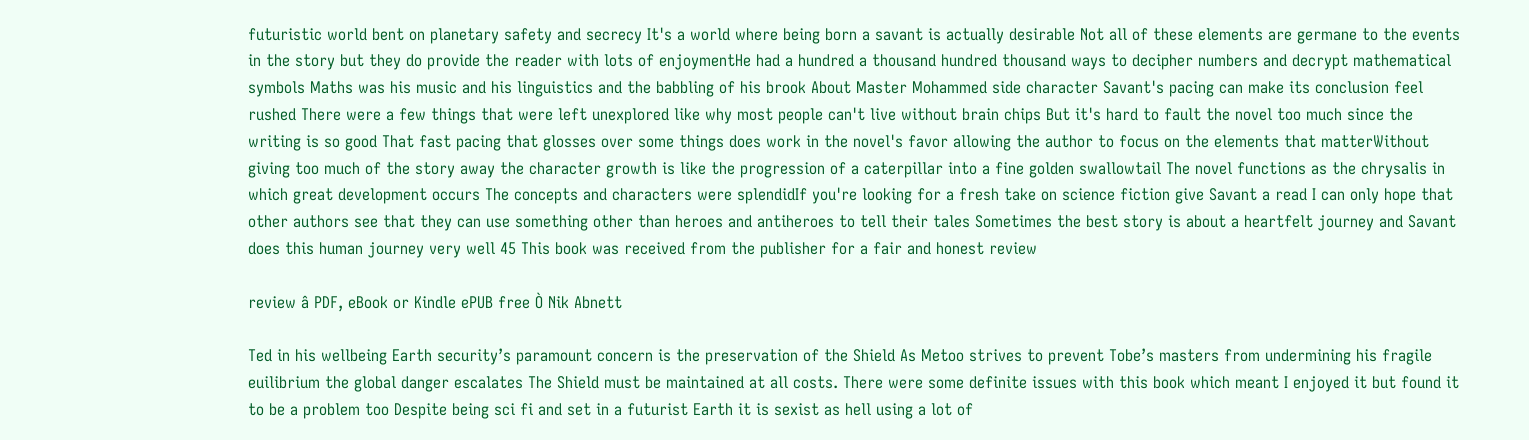futuristic world bent on planetary safety and secrecy It's a world where being born a savant is actually desirable Not all of these elements are germane to the events in the story but they do provide the reader with lots of enjoymentHe had a hundred a thousand hundred thousand ways to decipher numbers and decrypt mathematical symbols Maths was his music and his linguistics and the babbling of his brook About Master Mohammed side character Savant's pacing can make its conclusion feel rushed There were a few things that were left unexplored like why most people can't live without brain chips But it's hard to fault the novel too much since the writing is so good That fast pacing that glosses over some things does work in the novel's favor allowing the author to focus on the elements that matterWithout giving too much of the story away the character growth is like the progression of a caterpillar into a fine golden swallowtail The novel functions as the chrysalis in which great development occurs The concepts and characters were splendidIf you're looking for a fresh take on science fiction give Savant a read I can only hope that other authors see that they can use something other than heroes and antiheroes to tell their tales Sometimes the best story is about a heartfelt journey and Savant does this human journey very well 45 This book was received from the publisher for a fair and honest review

review â PDF, eBook or Kindle ePUB free Ò Nik Abnett

Ted in his wellbeing Earth security’s paramount concern is the preservation of the Shield As Metoo strives to prevent Tobe’s masters from undermining his fragile euilibrium the global danger escalates The Shield must be maintained at all costs. There were some definite issues with this book which meant I enjoyed it but found it to be a problem too Despite being sci fi and set in a futurist Earth it is sexist as hell using a lot of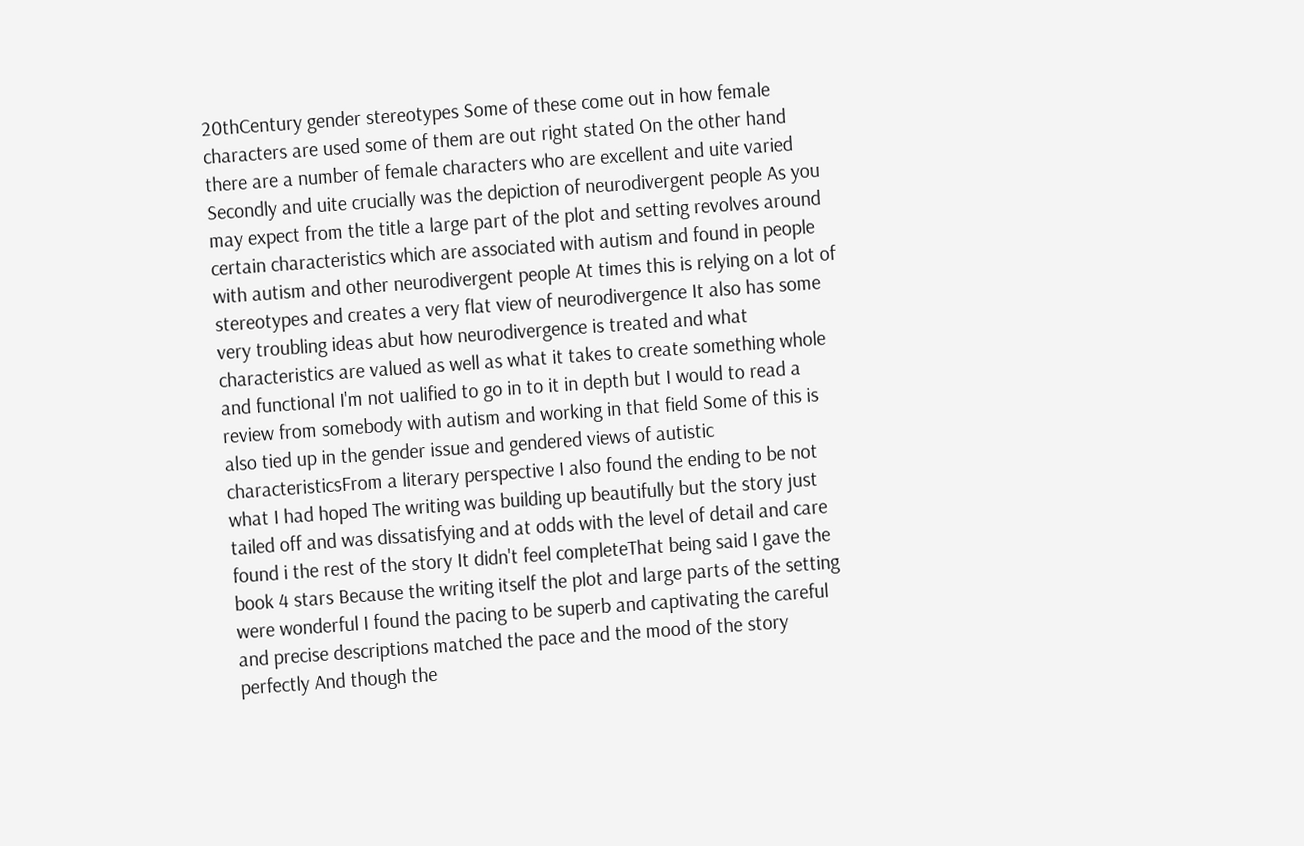20thCentury gender stereotypes Some of these come out in how female characters are used some of them are out right stated On the other hand there are a number of female characters who are excellent and uite varied Secondly and uite crucially was the depiction of neurodivergent people As you may expect from the title a large part of the plot and setting revolves around certain characteristics which are associated with autism and found in people with autism and other neurodivergent people At times this is relying on a lot of stereotypes and creates a very flat view of neurodivergence It also has some very troubling ideas abut how neurodivergence is treated and what characteristics are valued as well as what it takes to create something whole and functional I'm not ualified to go in to it in depth but I would to read a review from somebody with autism and working in that field Some of this is also tied up in the gender issue and gendered views of autistic characteristicsFrom a literary perspective I also found the ending to be not what I had hoped The writing was building up beautifully but the story just tailed off and was dissatisfying and at odds with the level of detail and care found i the rest of the story It didn't feel completeThat being said I gave the book 4 stars Because the writing itself the plot and large parts of the setting were wonderful I found the pacing to be superb and captivating the careful and precise descriptions matched the pace and the mood of the story perfectly And though the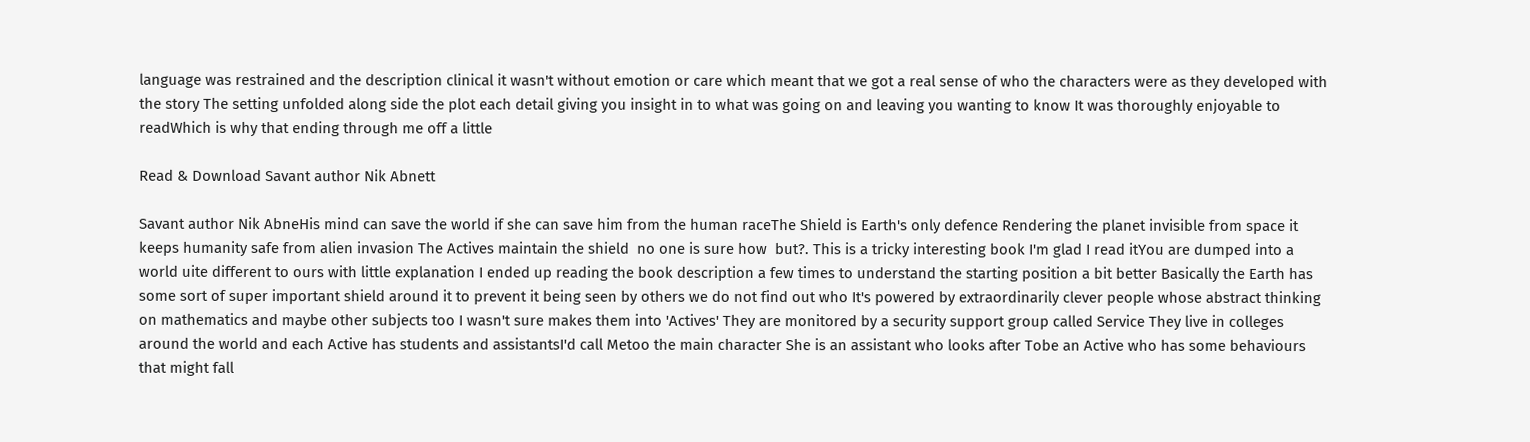language was restrained and the description clinical it wasn't without emotion or care which meant that we got a real sense of who the characters were as they developed with the story The setting unfolded along side the plot each detail giving you insight in to what was going on and leaving you wanting to know It was thoroughly enjoyable to readWhich is why that ending through me off a little

Read & Download Savant author Nik Abnett

Savant author Nik AbneHis mind can save the world if she can save him from the human raceThe Shield is Earth's only defence Rendering the planet invisible from space it keeps humanity safe from alien invasion The Actives maintain the shield  no one is sure how  but?. This is a tricky interesting book I'm glad I read itYou are dumped into a world uite different to ours with little explanation I ended up reading the book description a few times to understand the starting position a bit better Basically the Earth has some sort of super important shield around it to prevent it being seen by others we do not find out who It's powered by extraordinarily clever people whose abstract thinking on mathematics and maybe other subjects too I wasn't sure makes them into 'Actives' They are monitored by a security support group called Service They live in colleges around the world and each Active has students and assistantsI'd call Metoo the main character She is an assistant who looks after Tobe an Active who has some behaviours that might fall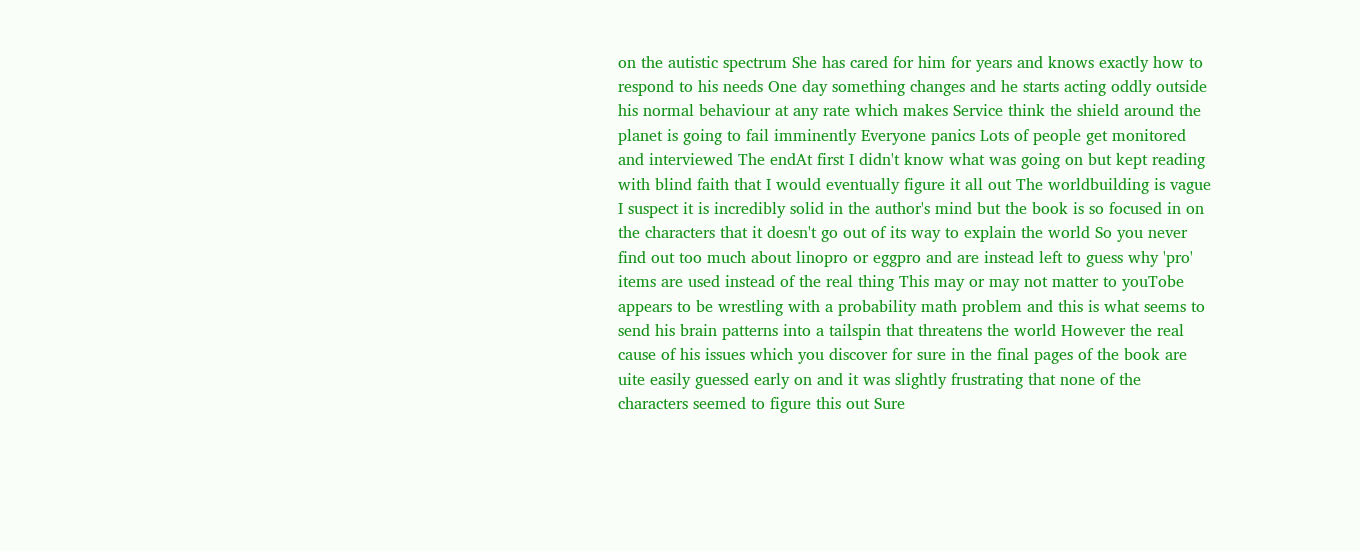on the autistic spectrum She has cared for him for years and knows exactly how to respond to his needs One day something changes and he starts acting oddly outside his normal behaviour at any rate which makes Service think the shield around the planet is going to fail imminently Everyone panics Lots of people get monitored and interviewed The endAt first I didn't know what was going on but kept reading with blind faith that I would eventually figure it all out The worldbuilding is vague I suspect it is incredibly solid in the author's mind but the book is so focused in on the characters that it doesn't go out of its way to explain the world So you never find out too much about linopro or eggpro and are instead left to guess why 'pro' items are used instead of the real thing This may or may not matter to youTobe appears to be wrestling with a probability math problem and this is what seems to send his brain patterns into a tailspin that threatens the world However the real cause of his issues which you discover for sure in the final pages of the book are uite easily guessed early on and it was slightly frustrating that none of the characters seemed to figure this out Sure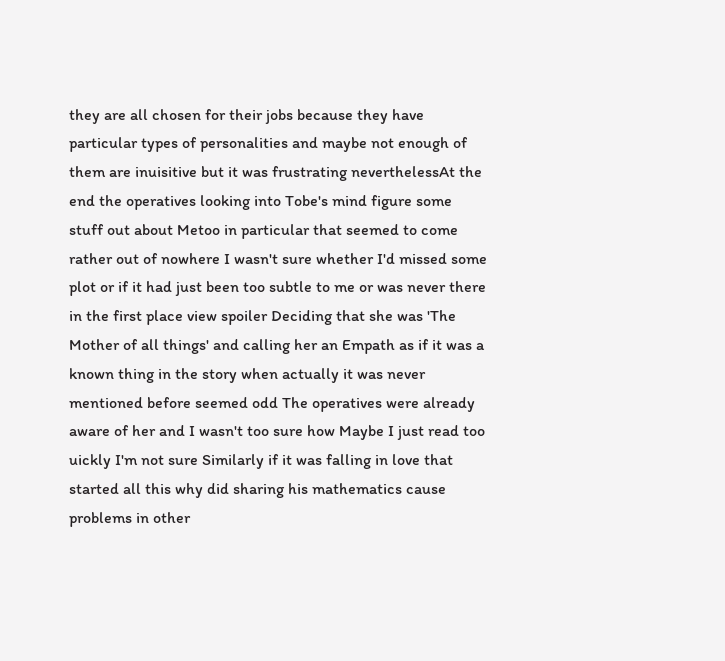they are all chosen for their jobs because they have particular types of personalities and maybe not enough of them are inuisitive but it was frustrating neverthelessAt the end the operatives looking into Tobe's mind figure some stuff out about Metoo in particular that seemed to come rather out of nowhere I wasn't sure whether I'd missed some plot or if it had just been too subtle to me or was never there in the first place view spoiler Deciding that she was 'The Mother of all things' and calling her an Empath as if it was a known thing in the story when actually it was never mentioned before seemed odd The operatives were already aware of her and I wasn't too sure how Maybe I just read too uickly I'm not sure Similarly if it was falling in love that started all this why did sharing his mathematics cause problems in other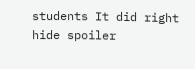students It did right hide spoiler